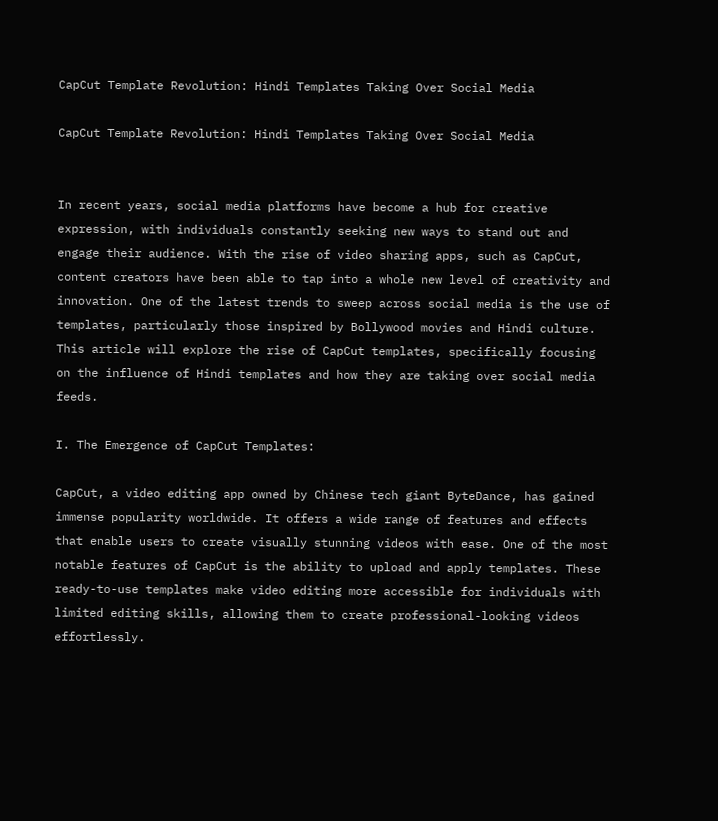CapCut Template Revolution: Hindi Templates Taking Over Social Media

CapCut Template Revolution: Hindi Templates Taking Over Social Media


In recent years, social media platforms have become a hub for creative expression, with individuals constantly seeking new ways to stand out and engage their audience. With the rise of video sharing apps, such as CapCut, content creators have been able to tap into a whole new level of creativity and innovation. One of the latest trends to sweep across social media is the use of templates, particularly those inspired by Bollywood movies and Hindi culture. This article will explore the rise of CapCut templates, specifically focusing on the influence of Hindi templates and how they are taking over social media feeds.

I. The Emergence of CapCut Templates:

CapCut, a video editing app owned by Chinese tech giant ByteDance, has gained immense popularity worldwide. It offers a wide range of features and effects that enable users to create visually stunning videos with ease. One of the most notable features of CapCut is the ability to upload and apply templates. These ready-to-use templates make video editing more accessible for individuals with limited editing skills, allowing them to create professional-looking videos effortlessly.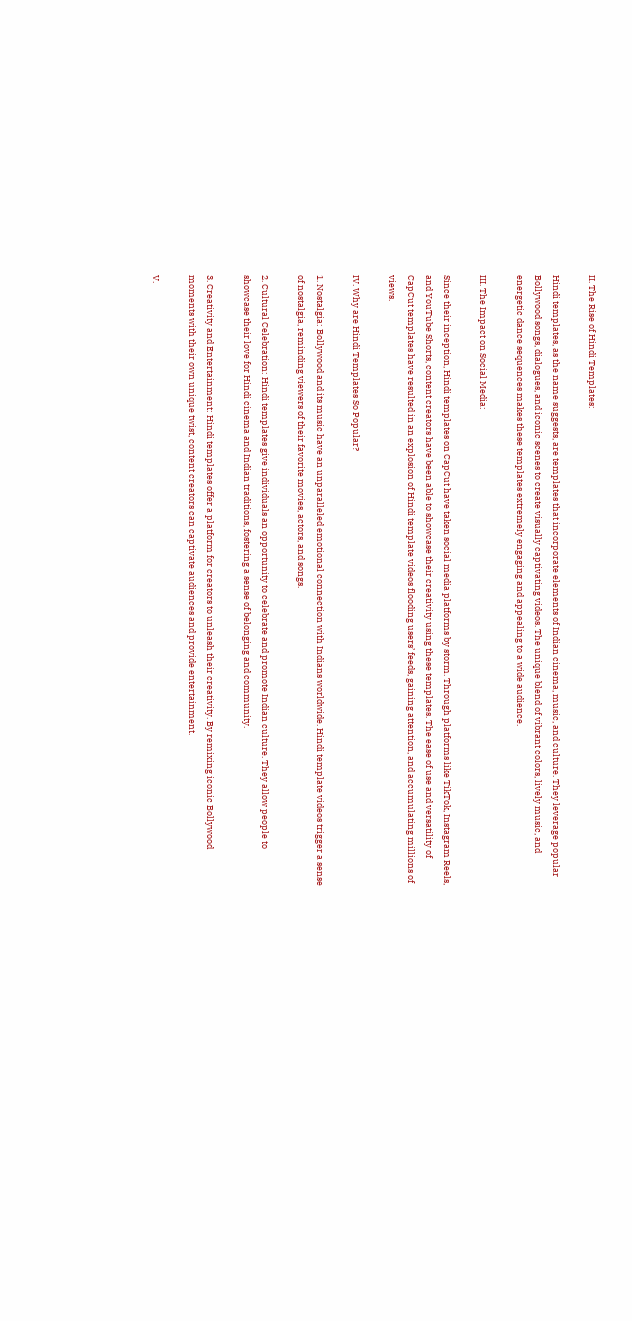II. The Rise of Hindi Templates:

Hindi templates, as the name suggests, are templates that incorporate elements of Indian cinema, music, and culture. They leverage popular Bollywood songs, dialogues, and iconic scenes to create visually captivating videos. The unique blend of vibrant colors, lively music, and energetic dance sequences makes these templates extremely engaging and appealing to a wide audience.

III. The Impact on Social Media:

Since their inception, Hindi templates on CapCut have taken social media platforms by storm. Through platforms like TikTok, Instagram Reels, and YouTube Shorts, content creators have been able to showcase their creativity using these templates. The ease of use and versatility of CapCut templates have resulted in an explosion of Hindi template videos flooding users’ feeds, gaining attention, and accumulating millions of views.

IV. Why are Hindi Templates So Popular?

1. Nostalgia: Bollywood and its music have an unparalleled emotional connection with Indians worldwide. Hindi template videos trigger a sense of nostalgia, reminding viewers of their favorite movies, actors, and songs.

2. Cultural Celebration: Hindi templates give individuals an opportunity to celebrate and promote Indian culture. They allow people to showcase their love for Hindi cinema and Indian traditions, fostering a sense of belonging and community.

3. Creativity and Entertainment: Hindi templates offer a platform for creators to unleash their creativity. By remixing iconic Bollywood moments with their own unique twist, content creators can captivate audiences and provide entertainment.

V.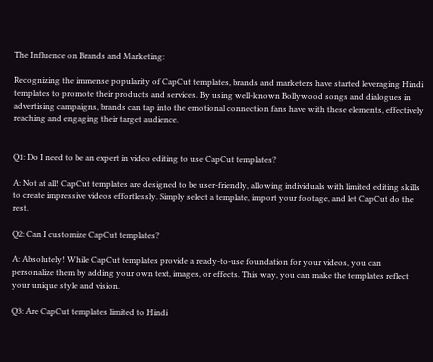The Influence on Brands and Marketing:

Recognizing the immense popularity of CapCut templates, brands and marketers have started leveraging Hindi templates to promote their products and services. By using well-known Bollywood songs and dialogues in advertising campaigns, brands can tap into the emotional connection fans have with these elements, effectively reaching and engaging their target audience.


Q1: Do I need to be an expert in video editing to use CapCut templates?

A: Not at all! CapCut templates are designed to be user-friendly, allowing individuals with limited editing skills to create impressive videos effortlessly. Simply select a template, import your footage, and let CapCut do the rest.

Q2: Can I customize CapCut templates?

A: Absolutely! While CapCut templates provide a ready-to-use foundation for your videos, you can personalize them by adding your own text, images, or effects. This way, you can make the templates reflect your unique style and vision.

Q3: Are CapCut templates limited to Hindi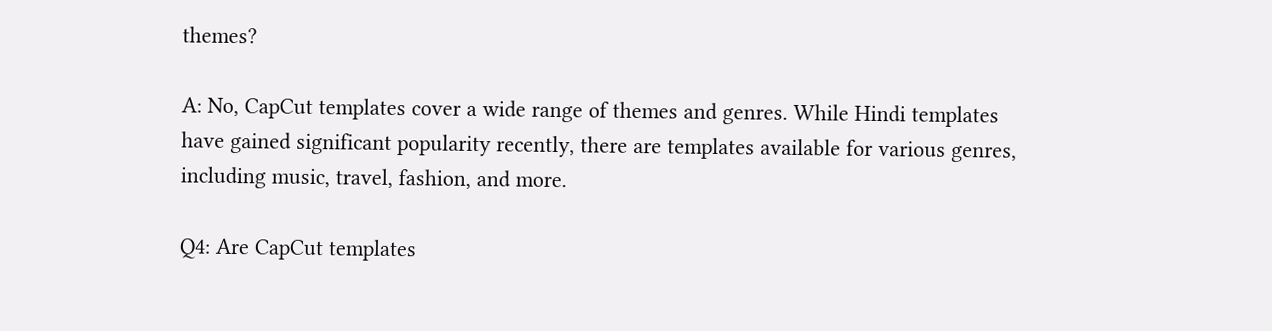themes?

A: No, CapCut templates cover a wide range of themes and genres. While Hindi templates have gained significant popularity recently, there are templates available for various genres, including music, travel, fashion, and more.

Q4: Are CapCut templates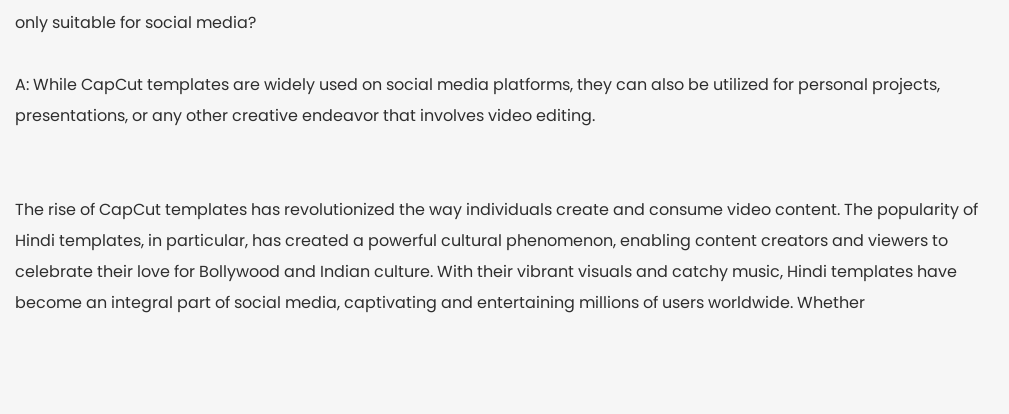only suitable for social media?

A: While CapCut templates are widely used on social media platforms, they can also be utilized for personal projects, presentations, or any other creative endeavor that involves video editing.


The rise of CapCut templates has revolutionized the way individuals create and consume video content. The popularity of Hindi templates, in particular, has created a powerful cultural phenomenon, enabling content creators and viewers to celebrate their love for Bollywood and Indian culture. With their vibrant visuals and catchy music, Hindi templates have become an integral part of social media, captivating and entertaining millions of users worldwide. Whether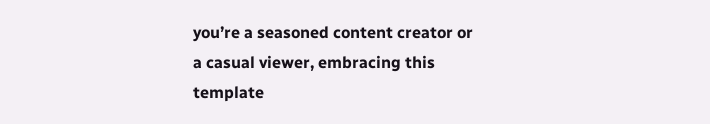you’re a seasoned content creator or a casual viewer, embracing this template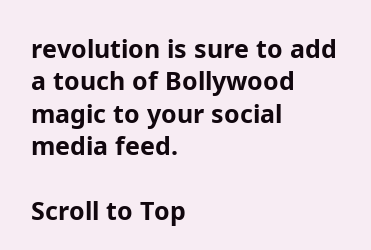revolution is sure to add a touch of Bollywood magic to your social media feed.

Scroll to Top